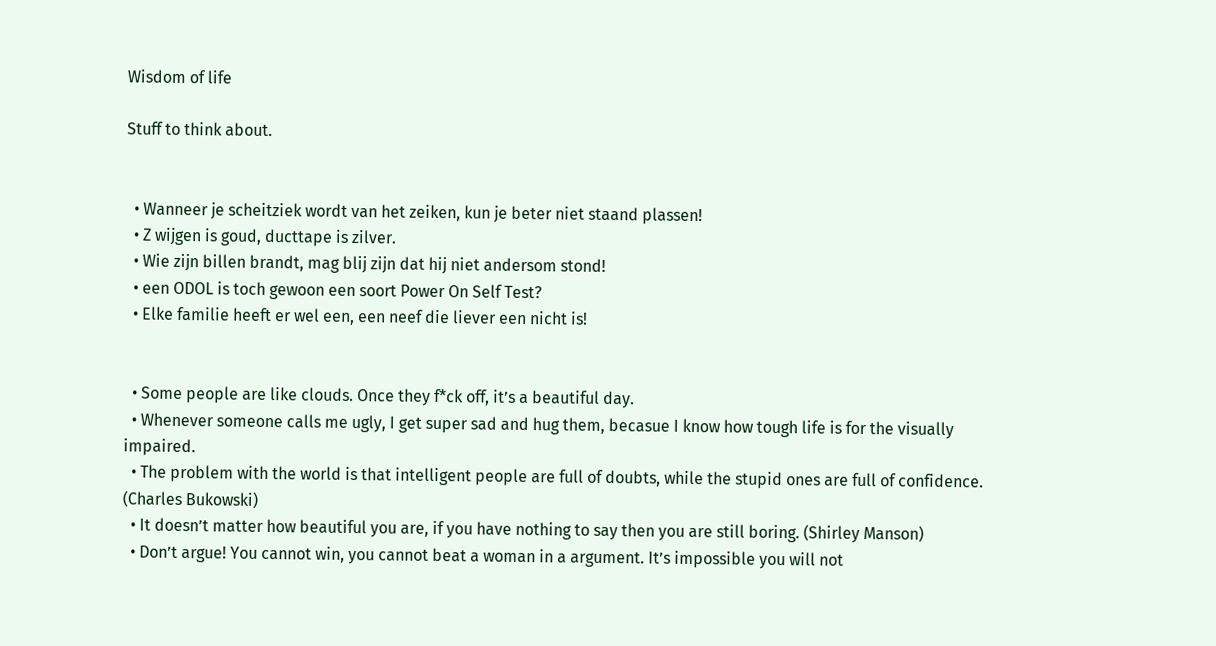Wisdom of life

Stuff to think about.


  • Wanneer je scheitziek wordt van het zeiken, kun je beter niet staand plassen!
  • Z wijgen is goud, ducttape is zilver.
  • Wie zijn billen brandt, mag blij zijn dat hij niet andersom stond!
  • een ODOL is toch gewoon een soort Power On Self Test?
  • Elke familie heeft er wel een, een neef die liever een nicht is!


  • Some people are like clouds. Once they f*ck off, it’s a beautiful day.
  • Whenever someone calls me ugly, I get super sad and hug them, becasue I know how tough life is for the visually impaired.
  • The problem with the world is that intelligent people are full of doubts, while the stupid ones are full of confidence. (Charles Bukowski)
  • It doesn’t matter how beautiful you are, if you have nothing to say then you are still boring. (Shirley Manson)
  • Don’t argue! You cannot win, you cannot beat a woman in a argument. It’s impossible you will not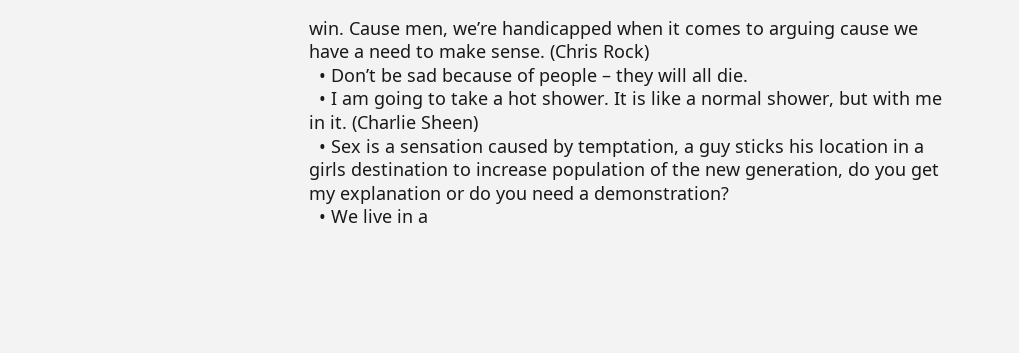win. Cause men, we’re handicapped when it comes to arguing cause we have a need to make sense. (Chris Rock)
  • Don’t be sad because of people – they will all die.
  • I am going to take a hot shower. It is like a normal shower, but with me in it. (Charlie Sheen)
  • Sex is a sensation caused by temptation, a guy sticks his location in a girls destination to increase population of the new generation, do you get my explanation or do you need a demonstration?
  • We live in a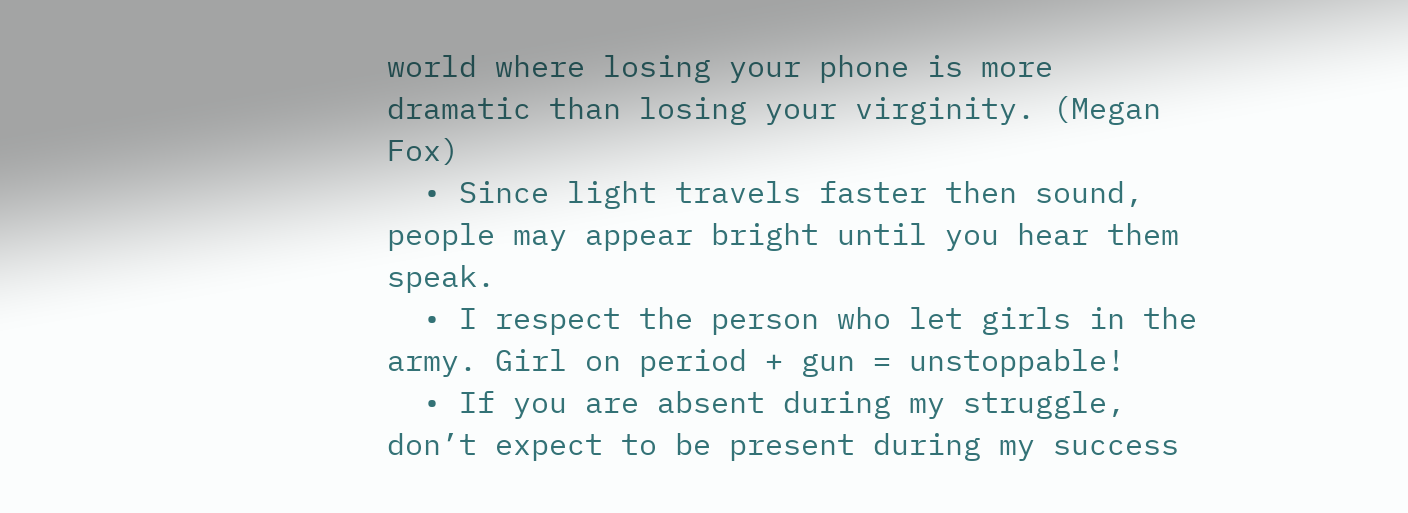world where losing your phone is more dramatic than losing your virginity. (Megan Fox)
  • Since light travels faster then sound, people may appear bright until you hear them speak.
  • I respect the person who let girls in the army. Girl on period + gun = unstoppable!
  • If you are absent during my struggle, don’t expect to be present during my success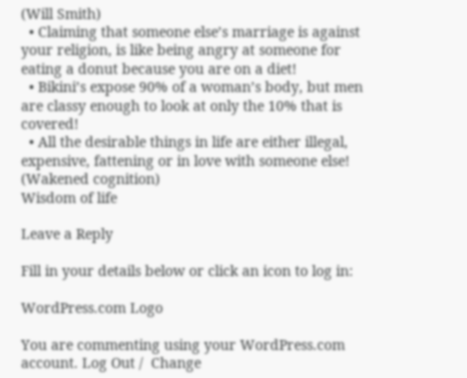(Will Smith)
  • Claiming that someone else’s marriage is against your religion, is like being angry at someone for eating a donut because you are on a diet!
  • Bikini’s expose 90% of a woman’s body, but men are classy enough to look at only the 10% that is covered!
  • All the desirable things in life are either illegal, expensive, fattening or in love with someone else! (Wakened cognition)
Wisdom of life

Leave a Reply

Fill in your details below or click an icon to log in:

WordPress.com Logo

You are commenting using your WordPress.com account. Log Out /  Change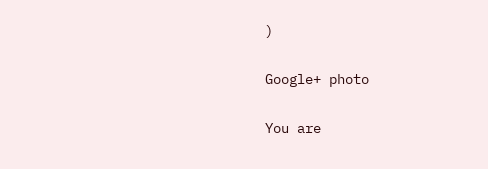)

Google+ photo

You are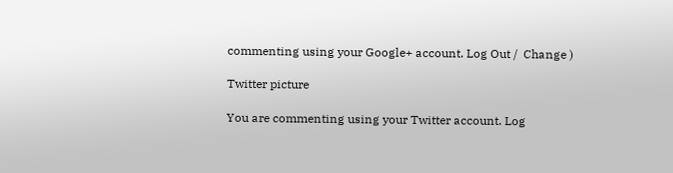commenting using your Google+ account. Log Out /  Change )

Twitter picture

You are commenting using your Twitter account. Log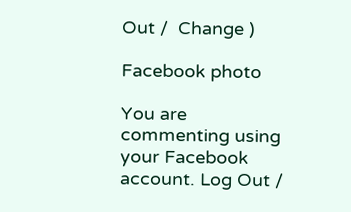Out /  Change )

Facebook photo

You are commenting using your Facebook account. Log Out /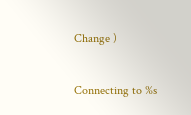Change )


Connecting to %s